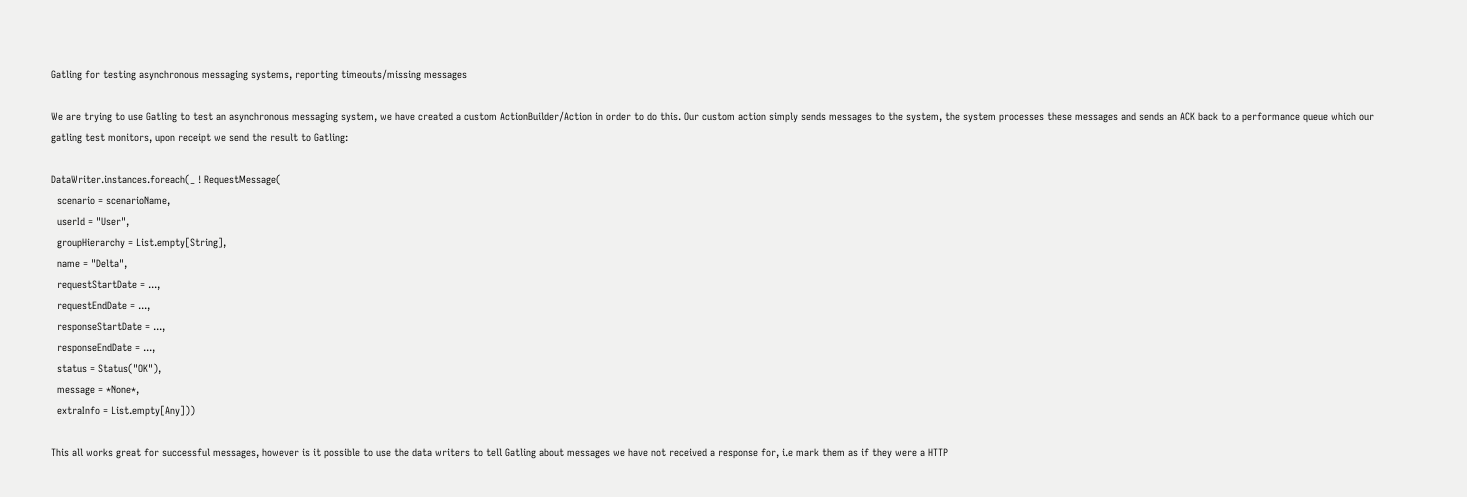Gatling for testing asynchronous messaging systems, reporting timeouts/missing messages

We are trying to use Gatling to test an asynchronous messaging system, we have created a custom ActionBuilder/Action in order to do this. Our custom action simply sends messages to the system, the system processes these messages and sends an ACK back to a performance queue which our gatling test monitors, upon receipt we send the result to Gatling:

DataWriter.instances.foreach(_ ! RequestMessage(
  scenario = scenarioName,
  userId = "User",
  groupHierarchy = List.empty[String],
  name = "Delta",
  requestStartDate = ...,
  requestEndDate = ...,
  responseStartDate = ...,
  responseEndDate = ...,
  status = Status("OK"),
  message = *None*,
  extraInfo = List.empty[Any]))

This all works great for successful messages, however is it possible to use the data writers to tell Gatling about messages we have not received a response for, i.e mark them as if they were a HTTP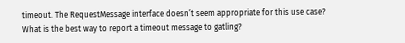timeout. The RequestMessage interface doesn’t seem appropriate for this use case? What is the best way to report a timeout message to gatling?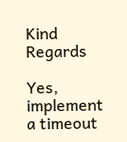Kind Regards

Yes, implement a timeout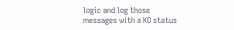logic and log those messages with a KO status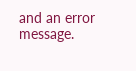and an error message.